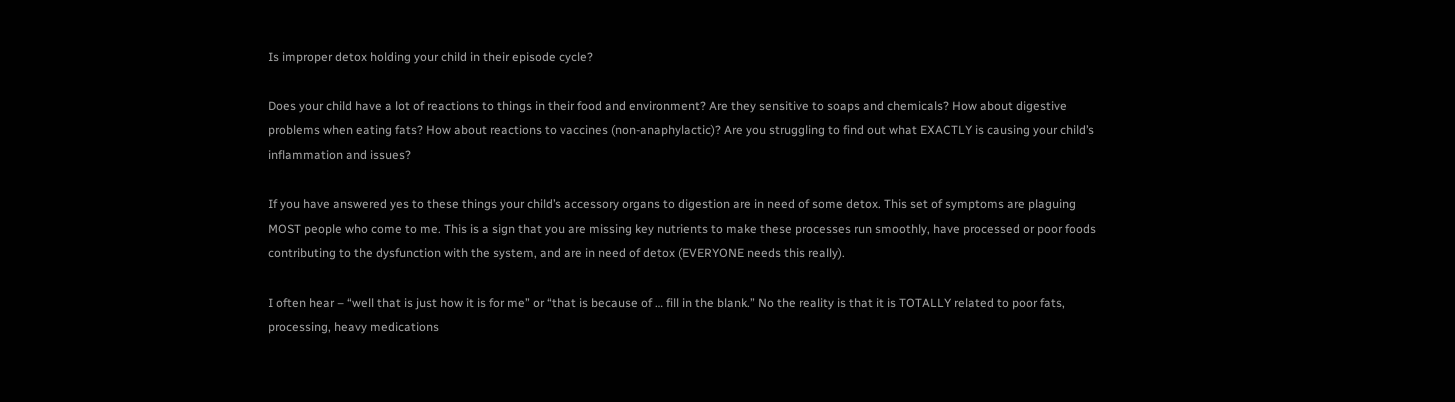Is improper detox holding your child in their episode cycle?

Does your child have a lot of reactions to things in their food and environment? Are they sensitive to soaps and chemicals? How about digestive problems when eating fats? How about reactions to vaccines (non-anaphylactic)? Are you struggling to find out what EXACTLY is causing your child’s inflammation and issues?

If you have answered yes to these things your child’s accessory organs to digestion are in need of some detox. This set of symptoms are plaguing MOST people who come to me. This is a sign that you are missing key nutrients to make these processes run smoothly, have processed or poor foods contributing to the dysfunction with the system, and are in need of detox (EVERYONE needs this really).

I often hear – “well that is just how it is for me” or “that is because of … fill in the blank.” No the reality is that it is TOTALLY related to poor fats, processing, heavy medications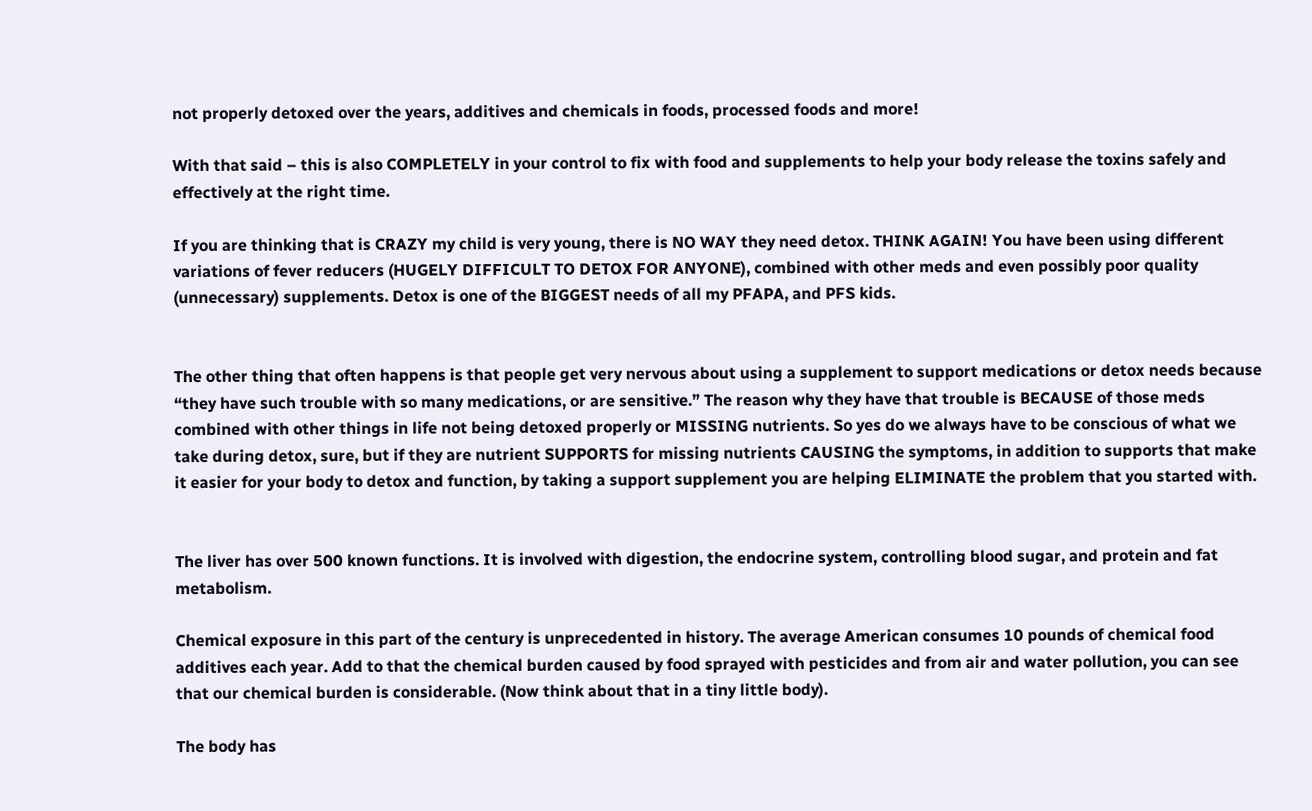not properly detoxed over the years, additives and chemicals in foods, processed foods and more!

With that said – this is also COMPLETELY in your control to fix with food and supplements to help your body release the toxins safely and effectively at the right time.

If you are thinking that is CRAZY my child is very young, there is NO WAY they need detox. THINK AGAIN! You have been using different variations of fever reducers (HUGELY DIFFICULT TO DETOX FOR ANYONE), combined with other meds and even possibly poor quality (unnecessary) supplements. Detox is one of the BIGGEST needs of all my PFAPA, and PFS kids.


The other thing that often happens is that people get very nervous about using a supplement to support medications or detox needs because “they have such trouble with so many medications, or are sensitive.” The reason why they have that trouble is BECAUSE of those meds combined with other things in life not being detoxed properly or MISSING nutrients. So yes do we always have to be conscious of what we take during detox, sure, but if they are nutrient SUPPORTS for missing nutrients CAUSING the symptoms, in addition to supports that make it easier for your body to detox and function, by taking a support supplement you are helping ELIMINATE the problem that you started with.


The liver has over 500 known functions. It is involved with digestion, the endocrine system, controlling blood sugar, and protein and fat metabolism.

Chemical exposure in this part of the century is unprecedented in history. The average American consumes 10 pounds of chemical food additives each year. Add to that the chemical burden caused by food sprayed with pesticides and from air and water pollution, you can see that our chemical burden is considerable. (Now think about that in a tiny little body).

The body has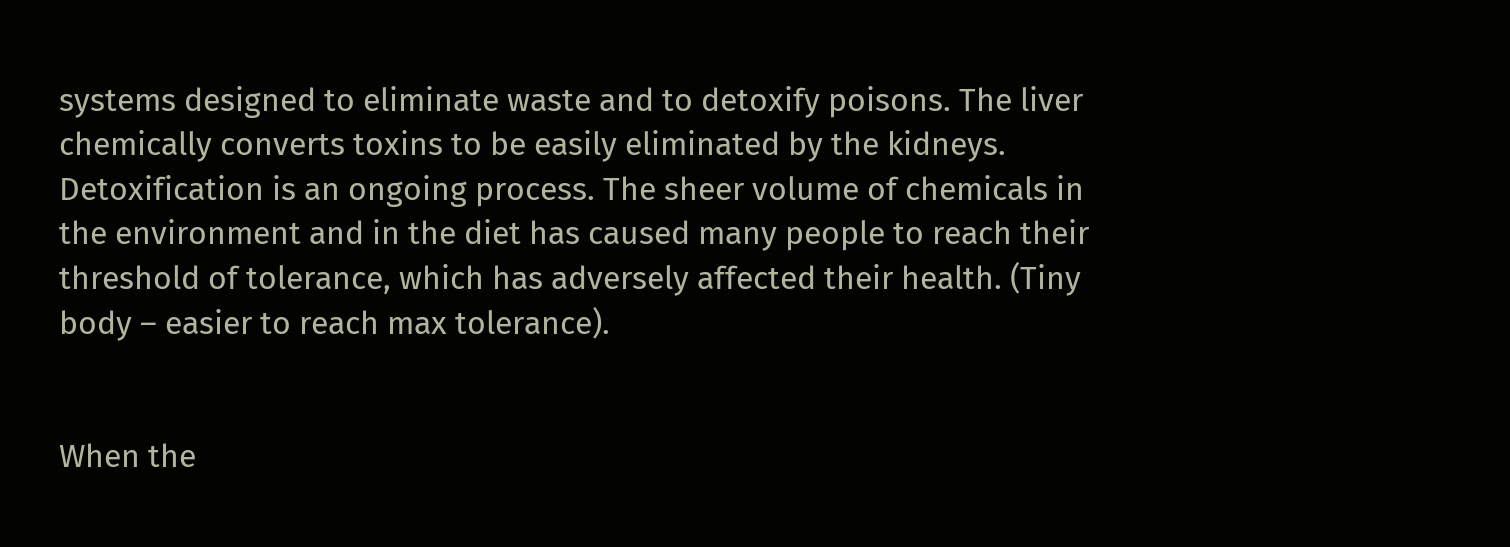systems designed to eliminate waste and to detoxify poisons. The liver chemically converts toxins to be easily eliminated by the kidneys. Detoxification is an ongoing process. The sheer volume of chemicals in the environment and in the diet has caused many people to reach their threshold of tolerance, which has adversely affected their health. (Tiny body – easier to reach max tolerance).


When the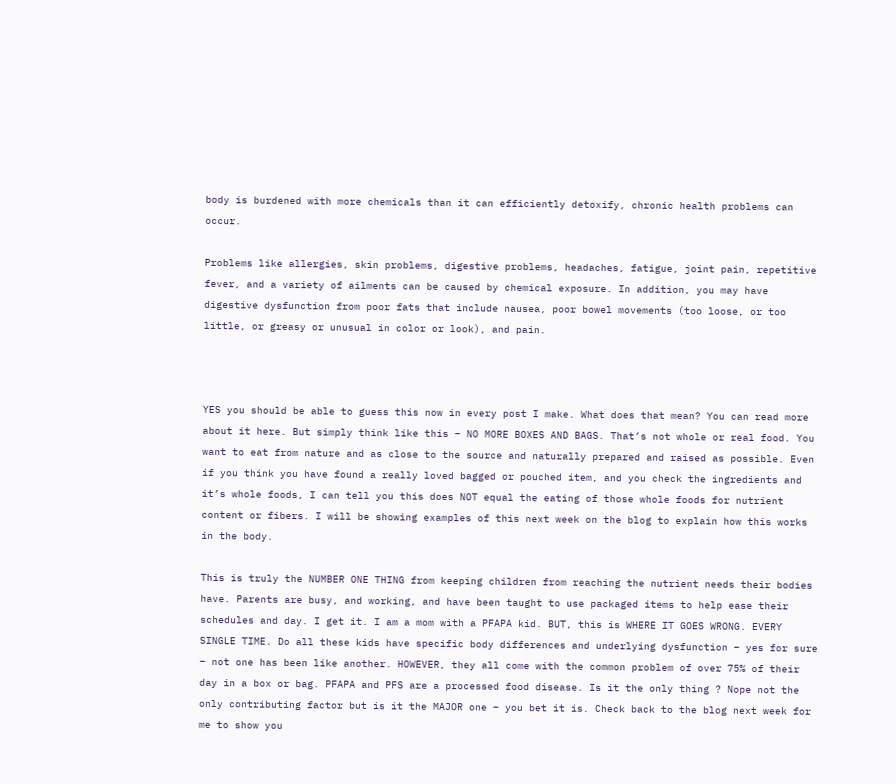body is burdened with more chemicals than it can efficiently detoxify, chronic health problems can occur.

Problems like allergies, skin problems, digestive problems, headaches, fatigue, joint pain, repetitive fever, and a variety of ailments can be caused by chemical exposure. In addition, you may have digestive dysfunction from poor fats that include nausea, poor bowel movements (too loose, or too little, or greasy or unusual in color or look), and pain.



YES you should be able to guess this now in every post I make. What does that mean? You can read more about it here. But simply think like this – NO MORE BOXES AND BAGS. That’s not whole or real food. You want to eat from nature and as close to the source and naturally prepared and raised as possible. Even if you think you have found a really loved bagged or pouched item, and you check the ingredients and it’s whole foods, I can tell you this does NOT equal the eating of those whole foods for nutrient content or fibers. I will be showing examples of this next week on the blog to explain how this works in the body.

This is truly the NUMBER ONE THING from keeping children from reaching the nutrient needs their bodies have. Parents are busy, and working, and have been taught to use packaged items to help ease their schedules and day. I get it. I am a mom with a PFAPA kid. BUT, this is WHERE IT GOES WRONG. EVERY SINGLE TIME. Do all these kids have specific body differences and underlying dysfunction – yes for sure – not one has been like another. HOWEVER, they all come with the common problem of over 75% of their day in a box or bag. PFAPA and PFS are a processed food disease. Is it the only thing ? Nope not the only contributing factor but is it the MAJOR one – you bet it is. Check back to the blog next week for me to show you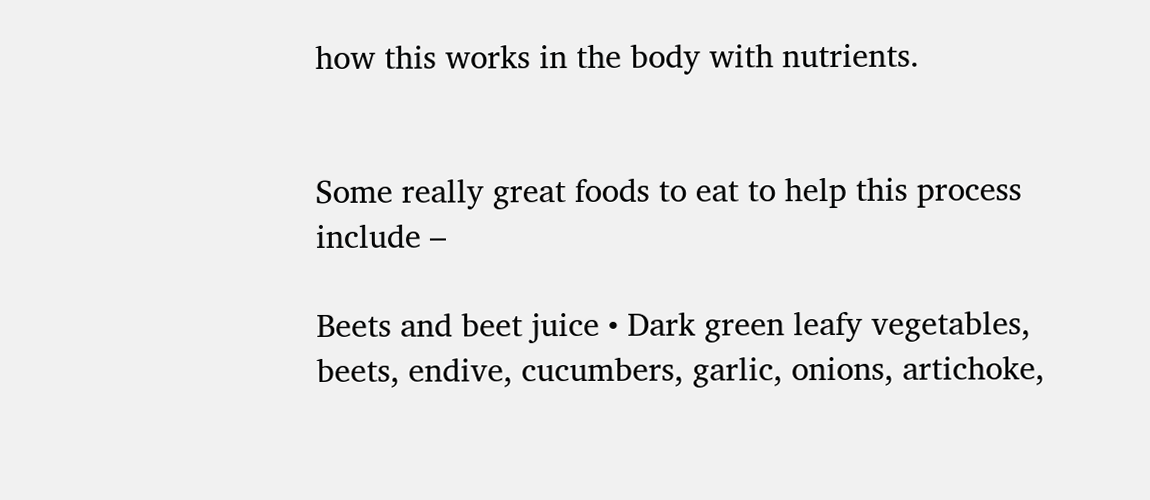how this works in the body with nutrients.


Some really great foods to eat to help this process include –

Beets and beet juice • Dark green leafy vegetables, beets, endive, cucumbers, garlic, onions, artichoke,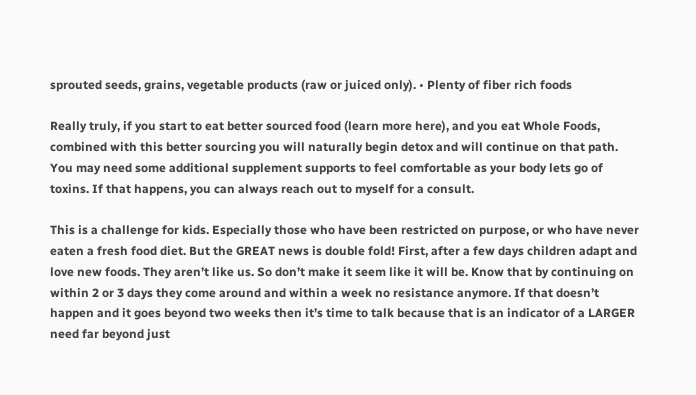sprouted seeds, grains, vegetable products (raw or juiced only). • Plenty of fiber rich foods

Really truly, if you start to eat better sourced food (learn more here), and you eat Whole Foods, combined with this better sourcing you will naturally begin detox and will continue on that path. You may need some additional supplement supports to feel comfortable as your body lets go of toxins. If that happens, you can always reach out to myself for a consult.

This is a challenge for kids. Especially those who have been restricted on purpose, or who have never eaten a fresh food diet. But the GREAT news is double fold! First, after a few days children adapt and love new foods. They aren’t like us. So don’t make it seem like it will be. Know that by continuing on within 2 or 3 days they come around and within a week no resistance anymore. If that doesn’t happen and it goes beyond two weeks then it’s time to talk because that is an indicator of a LARGER need far beyond just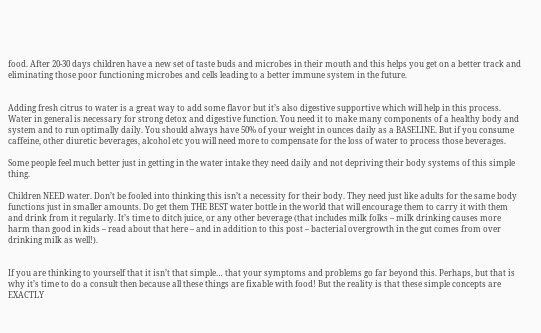food. After 20-30 days children have a new set of taste buds and microbes in their mouth and this helps you get on a better track and eliminating those poor functioning microbes and cells leading to a better immune system in the future.


Adding fresh citrus to water is a great way to add some flavor but it’s also digestive supportive which will help in this process. Water in general is necessary for strong detox and digestive function. You need it to make many components of a healthy body and system and to run optimally daily. You should always have 50% of your weight in ounces daily as a BASELINE. But if you consume caffeine, other diuretic beverages, alcohol etc you will need more to compensate for the loss of water to process those beverages.

Some people feel much better just in getting in the water intake they need daily and not depriving their body systems of this simple thing.

Children NEED water. Don’t be fooled into thinking this isn’t a necessity for their body. They need just like adults for the same body functions just in smaller amounts. Do get them THE BEST water bottle in the world that will encourage them to carry it with them and drink from it regularly. It’s time to ditch juice, or any other beverage (that includes milk folks – milk drinking causes more harm than good in kids – read about that here – and in addition to this post – bacterial overgrowth in the gut comes from over drinking milk as well!).


If you are thinking to yourself that it isn’t that simple… that your symptoms and problems go far beyond this. Perhaps, but that is why it’s time to do a consult then because all these things are fixable with food! But the reality is that these simple concepts are EXACTLY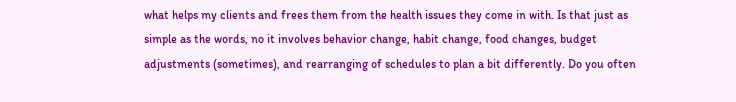what helps my clients and frees them from the health issues they come in with. Is that just as simple as the words, no it involves behavior change, habit change, food changes, budget adjustments (sometimes), and rearranging of schedules to plan a bit differently. Do you often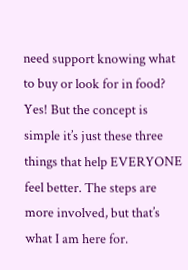need support knowing what to buy or look for in food? Yes! But the concept is simple it’s just these three things that help EVERYONE feel better. The steps are more involved, but that’s what I am here for.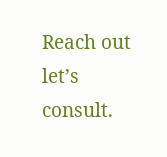Reach out let’s consult.